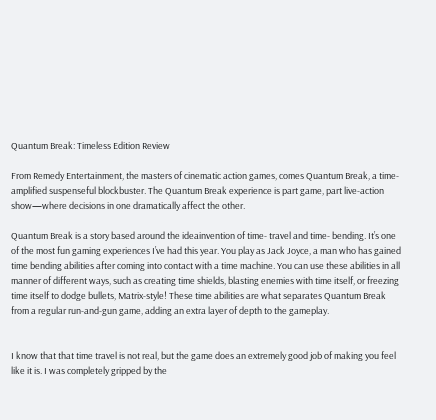Quantum Break: Timeless Edition Review

From Remedy Entertainment, the masters of cinematic action games, comes Quantum Break, a time-amplified suspenseful blockbuster. The Quantum Break experience is part game, part live-action show—where decisions in one dramatically affect the other.

Quantum Break is a story based around the ideainvention of time- travel and time- bending. It’s one of the most fun gaming experiences I’ve had this year. You play as Jack Joyce, a man who has gained time bending abilities after coming into contact with a time machine. You can use these abilities in all manner of different ways, such as creating time shields, blasting enemies with time itself, or freezing time itself to dodge bullets, Matrix-style! These time abilities are what separates Quantum Break from a regular run-and-gun game, adding an extra layer of depth to the gameplay.


I know that that time travel is not real, but the game does an extremely good job of making you feel like it is. I was completely gripped by the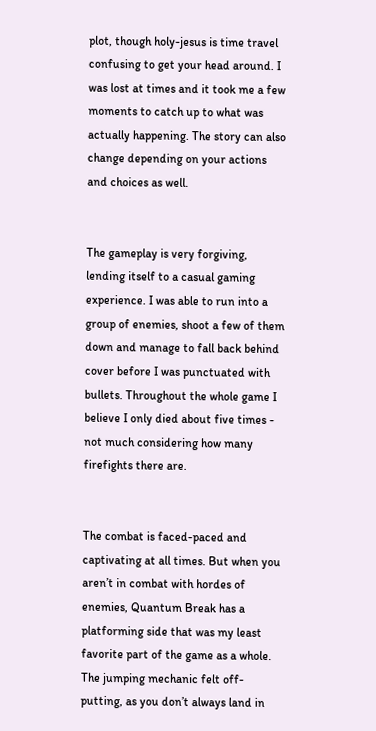plot, though holy-jesus is time travel confusing to get your head around. I was lost at times and it took me a few moments to catch up to what was actually happening. The story can also change depending on your actions and choices as well.


The gameplay is very forgiving, lending itself to a casual gaming experience. I was able to run into a group of enemies, shoot a few of them down and manage to fall back behind cover before I was punctuated with bullets. Throughout the whole game I believe I only died about five times - not much considering how many firefights there are.


The combat is faced-paced and captivating at all times. But when you aren’t in combat with hordes of enemies, Quantum Break has a platforming side that was my least favorite part of the game as a whole. The jumping mechanic felt off-putting, as you don’t always land in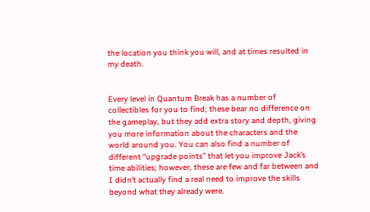the location you think you will, and at times resulted in my death.


Every level in Quantum Break has a number of collectibles for you to find; these bear no difference on the gameplay, but they add extra story and depth, giving you more information about the characters and the world around you. You can also find a number of different “upgrade points” that let you improve Jack’s time abilities; however, these are few and far between and I didn’t actually find a real need to improve the skills beyond what they already were.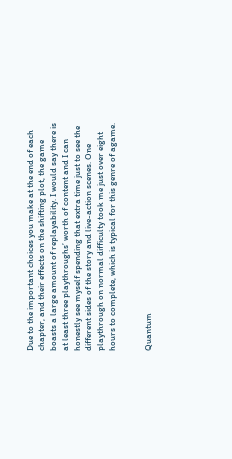Due to the important choices you make at the end of each chapter, and their effects on the shifting plot, the game boasts a large amount of replayability. I would say there is at least three playthroughs’ worth of content and I can honestly see myself spending that extra time just to see the different sides of the story and live-action scenes. One playthrough on normal difficulty took me just over eight hours to complete, which is typical for this genre of agame.


Quantum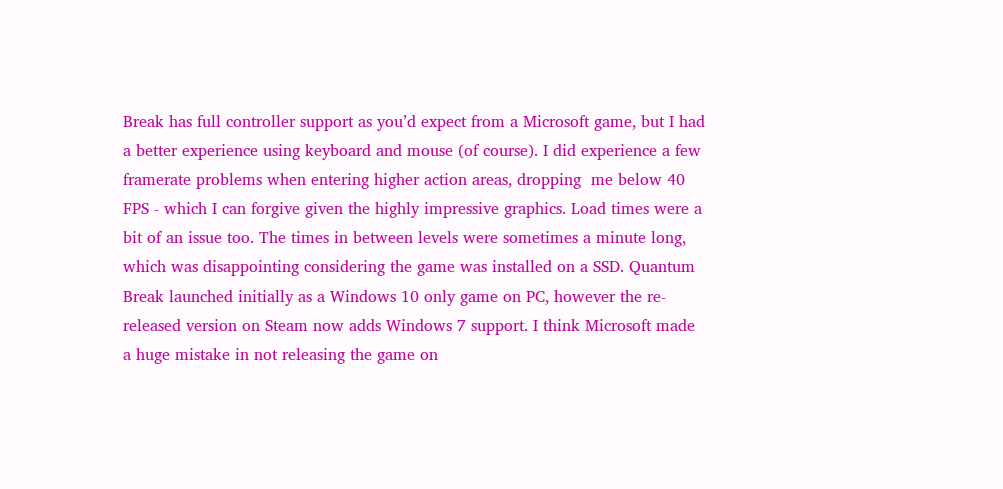Break has full controller support as you’d expect from a Microsoft game, but I had a better experience using keyboard and mouse (of course). I did experience a few framerate problems when entering higher action areas, dropping  me below 40 FPS - which I can forgive given the highly impressive graphics. Load times were a bit of an issue too. The times in between levels were sometimes a minute long, which was disappointing considering the game was installed on a SSD. Quantum Break launched initially as a Windows 10 only game on PC, however the re-released version on Steam now adds Windows 7 support. I think Microsoft made a huge mistake in not releasing the game on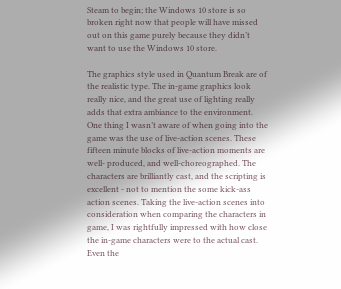Steam to begin; the Windows 10 store is so broken right now that people will have missed out on this game purely because they didn’t want to use the Windows 10 store.

The graphics style used in Quantum Break are of the realistic type. The in-game graphics look really nice, and the great use of lighting really adds that extra ambiance to the environment. One thing I wasn’t aware of when going into the game was the use of live-action scenes. These fifteen minute blocks of live-action moments are well- produced, and well-choreographed. The characters are brilliantly cast, and the scripting is excellent - not to mention the some kick-ass action scenes. Taking the live-action scenes into consideration when comparing the characters in game, I was rightfully impressed with how close the in-game characters were to the actual cast. Even the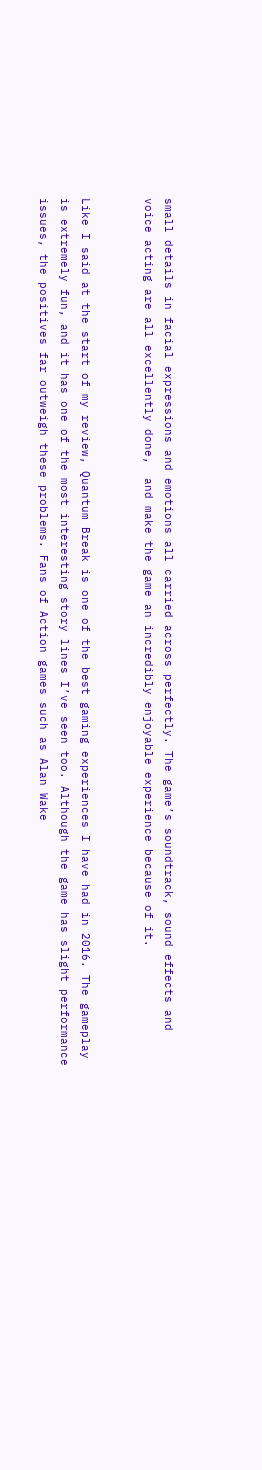small details in facial expressions and emotions all carried across perfectly. The game’s soundtrack, sound effects and  voice acting are all excellently done,  and make the game an incredibly enjoyable experience because of it.


Like I said at the start of my review, Quantum Break is one of the best gaming experiences I have had in 2016. The gameplay is extremely fun, and it has one of the most interesting story lines I’ve seen too. Although the game has slight performance issues, the positives far outweigh these problems. Fans of Action games such as Alan Wake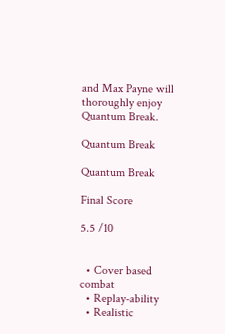and Max Payne will thoroughly enjoy Quantum Break.

Quantum Break

Quantum Break

Final Score

5.5 /10


  • Cover based combat
  • Replay-ability
  • Realistic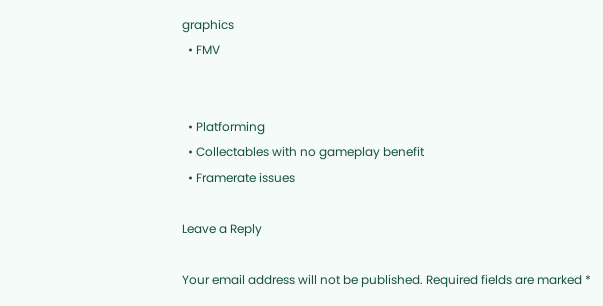graphics
  • FMV


  • Platforming
  • Collectables with no gameplay benefit
  • Framerate issues

Leave a Reply

Your email address will not be published. Required fields are marked *